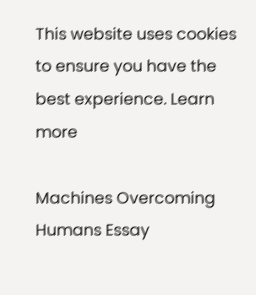This website uses cookies to ensure you have the best experience. Learn more

Machines Overcoming Humans Essay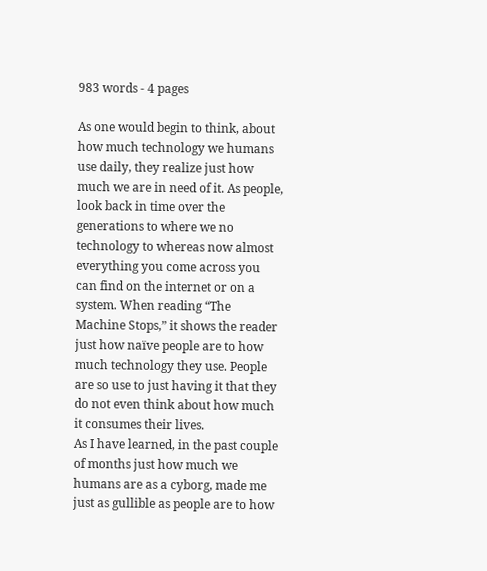983 words - 4 pages

As one would begin to think, about how much technology we humans use daily, they realize just how much we are in need of it. As people, look back in time over the generations to where we no technology to whereas now almost everything you come across you can find on the internet or on a system. When reading “The Machine Stops,” it shows the reader just how naïve people are to how much technology they use. People are so use to just having it that they do not even think about how much it consumes their lives.
As I have learned, in the past couple of months just how much we humans are as a cyborg, made me just as gullible as people are to how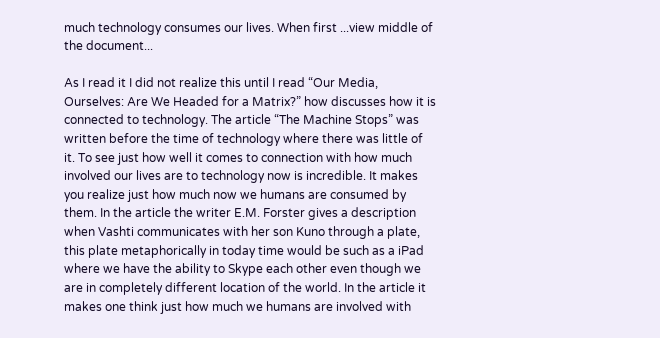much technology consumes our lives. When first ...view middle of the document...

As I read it I did not realize this until I read “Our Media, Ourselves: Are We Headed for a Matrix?” how discusses how it is connected to technology. The article “The Machine Stops” was written before the time of technology where there was little of it. To see just how well it comes to connection with how much involved our lives are to technology now is incredible. It makes you realize just how much now we humans are consumed by them. In the article the writer E.M. Forster gives a description when Vashti communicates with her son Kuno through a plate, this plate metaphorically in today time would be such as a iPad where we have the ability to Skype each other even though we are in completely different location of the world. In the article it makes one think just how much we humans are involved with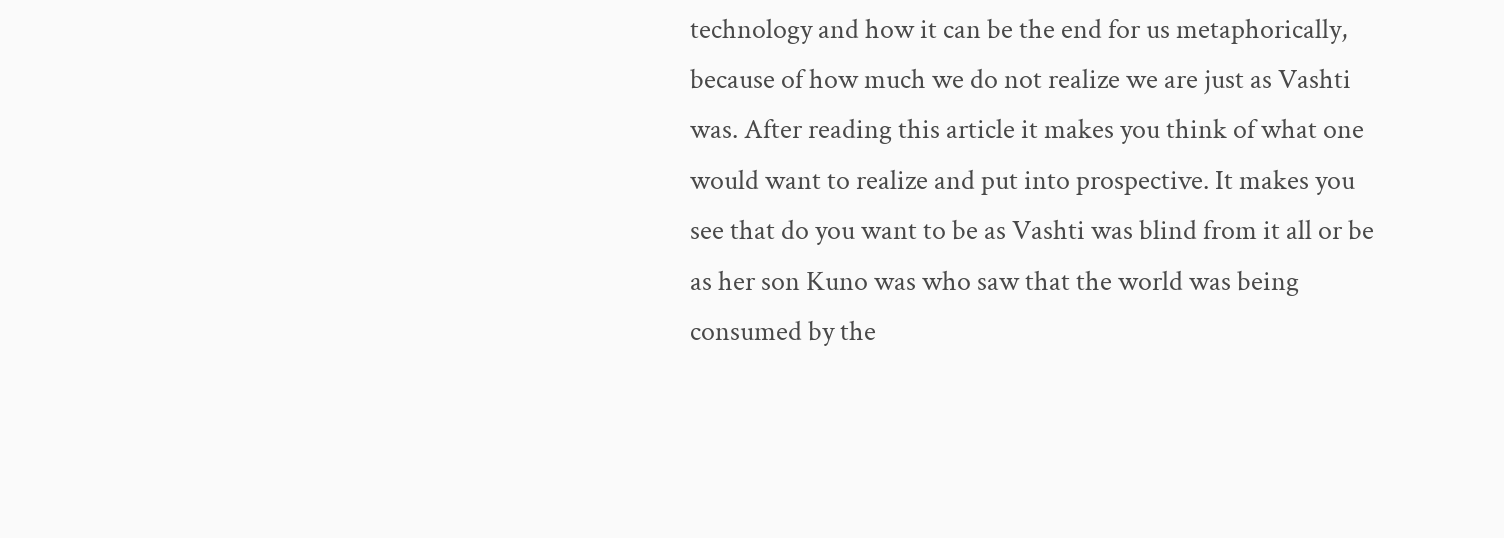technology and how it can be the end for us metaphorically, because of how much we do not realize we are just as Vashti was. After reading this article it makes you think of what one would want to realize and put into prospective. It makes you see that do you want to be as Vashti was blind from it all or be as her son Kuno was who saw that the world was being consumed by the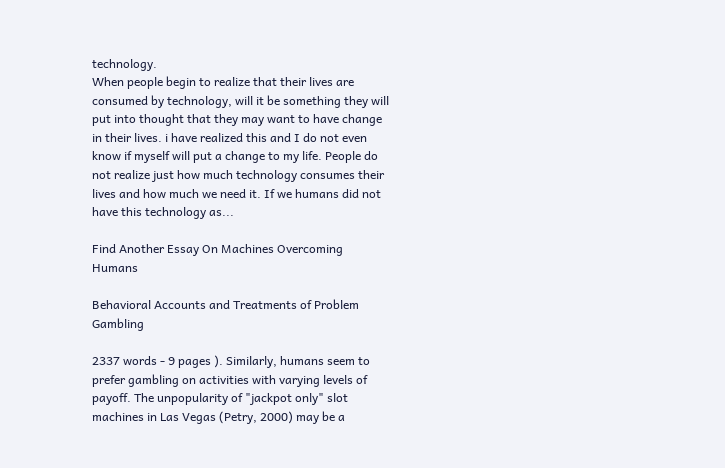technology.
When people begin to realize that their lives are consumed by technology, will it be something they will put into thought that they may want to have change in their lives. i have realized this and I do not even know if myself will put a change to my life. People do not realize just how much technology consumes their lives and how much we need it. If we humans did not have this technology as...

Find Another Essay On Machines Overcoming Humans

Behavioral Accounts and Treatments of Problem Gambling

2337 words - 9 pages ). Similarly, humans seem to prefer gambling on activities with varying levels of payoff. The unpopularity of "jackpot only" slot machines in Las Vegas (Petry, 2000) may be a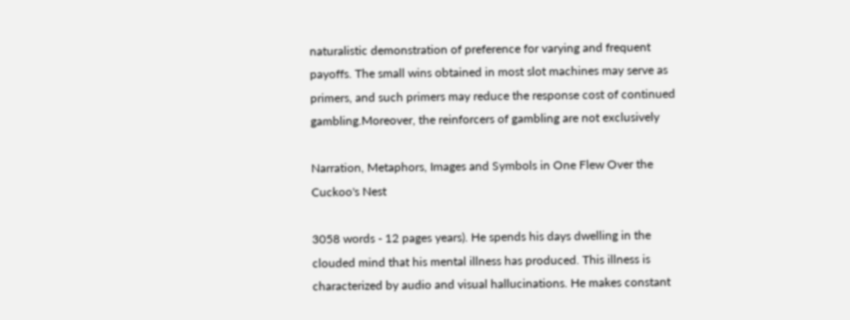naturalistic demonstration of preference for varying and frequent payoffs. The small wins obtained in most slot machines may serve as primers, and such primers may reduce the response cost of continued gambling.Moreover, the reinforcers of gambling are not exclusively

Narration, Metaphors, Images and Symbols in One Flew Over the Cuckoo's Nest

3058 words - 12 pages years). He spends his days dwelling in the clouded mind that his mental illness has produced. This illness is characterized by audio and visual hallucinations. He makes constant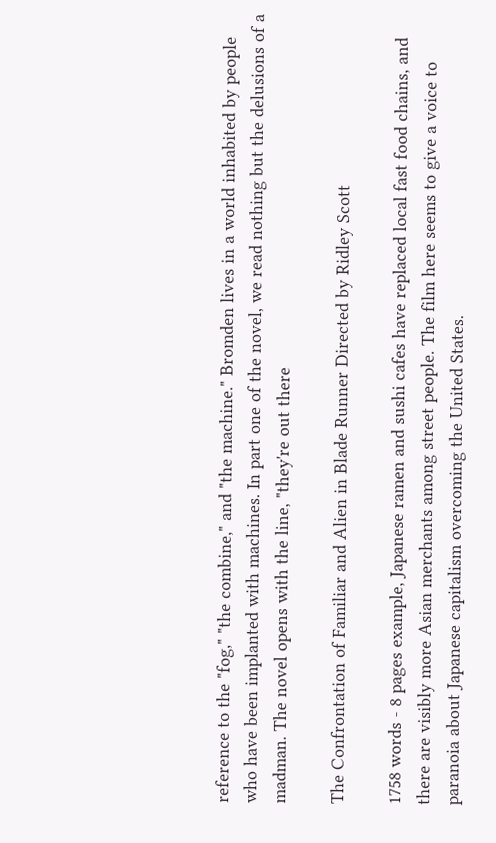reference to the "fog," "the combine," and "the machine." Bromden lives in a world inhabited by people who have been implanted with machines. In part one of the novel, we read nothing but the delusions of a madman. The novel opens with the line, "they're out there

The Confrontation of Familiar and Alien in Blade Runner Directed by Ridley Scott

1758 words - 8 pages example, Japanese ramen and sushi cafes have replaced local fast food chains, and there are visibly more Asian merchants among street people. The film here seems to give a voice to paranoia about Japanese capitalism overcoming the United States.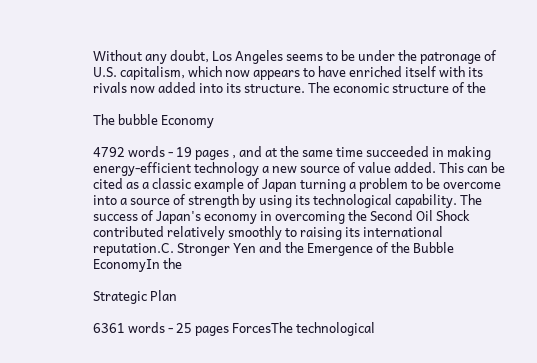Without any doubt, Los Angeles seems to be under the patronage of U.S. capitalism, which now appears to have enriched itself with its rivals now added into its structure. The economic structure of the

The bubble Economy

4792 words - 19 pages , and at the same time succeeded in making energy-efficient technology a new source of value added. This can be cited as a classic example of Japan turning a problem to be overcome into a source of strength by using its technological capability. The success of Japan's economy in overcoming the Second Oil Shock contributed relatively smoothly to raising its international reputation.C. Stronger Yen and the Emergence of the Bubble EconomyIn the

Strategic Plan

6361 words - 25 pages ForcesThe technological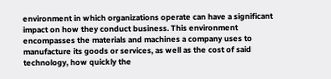environment in which organizations operate can have a significant impact on how they conduct business. This environment encompasses the materials and machines a company uses to manufacture its goods or services, as well as the cost of said technology, how quickly the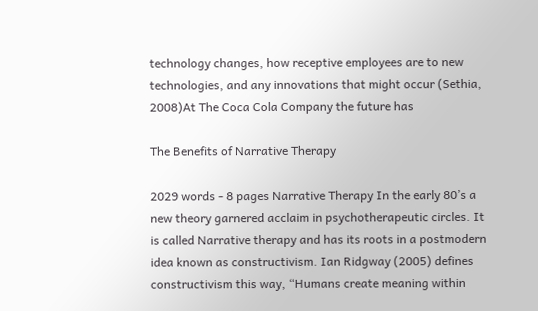technology changes, how receptive employees are to new technologies, and any innovations that might occur (Sethia, 2008)At The Coca Cola Company the future has

The Benefits of Narrative Therapy

2029 words - 8 pages Narrative Therapy In the early 80’s a new theory garnered acclaim in psychotherapeutic circles. It is called Narrative therapy and has its roots in a postmodern idea known as constructivism. Ian Ridgway (2005) defines constructivism this way, “Humans create meaning within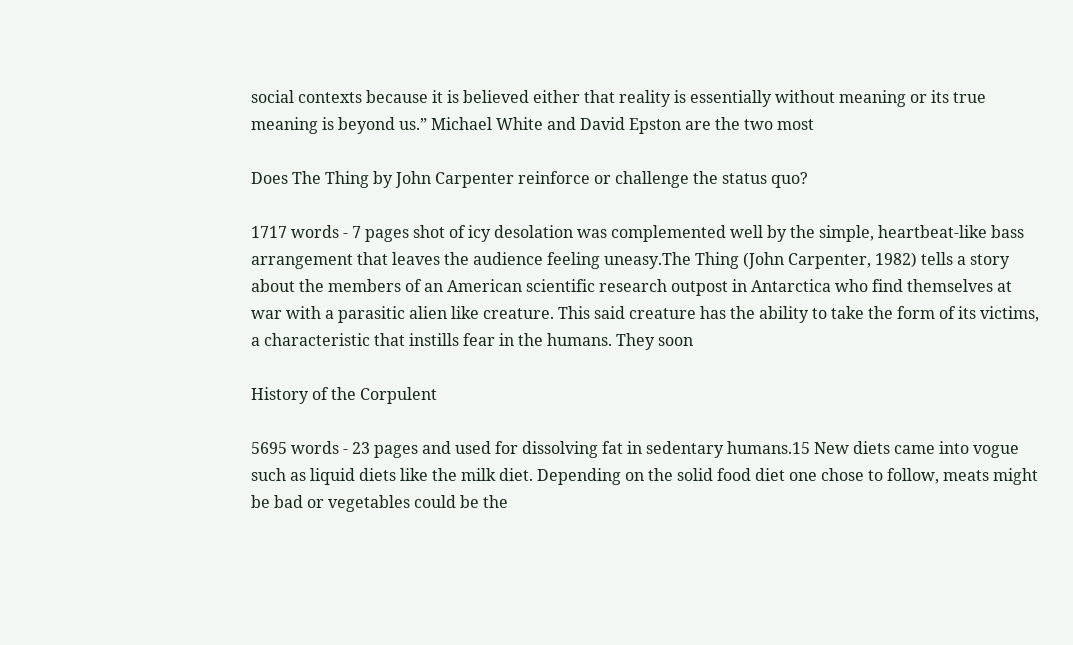social contexts because it is believed either that reality is essentially without meaning or its true meaning is beyond us.” Michael White and David Epston are the two most

Does The Thing by John Carpenter reinforce or challenge the status quo?

1717 words - 7 pages shot of icy desolation was complemented well by the simple, heartbeat-like bass arrangement that leaves the audience feeling uneasy.The Thing (John Carpenter, 1982) tells a story about the members of an American scientific research outpost in Antarctica who find themselves at war with a parasitic alien like creature. This said creature has the ability to take the form of its victims, a characteristic that instills fear in the humans. They soon

History of the Corpulent

5695 words - 23 pages and used for dissolving fat in sedentary humans.15 New diets came into vogue such as liquid diets like the milk diet. Depending on the solid food diet one chose to follow, meats might be bad or vegetables could be the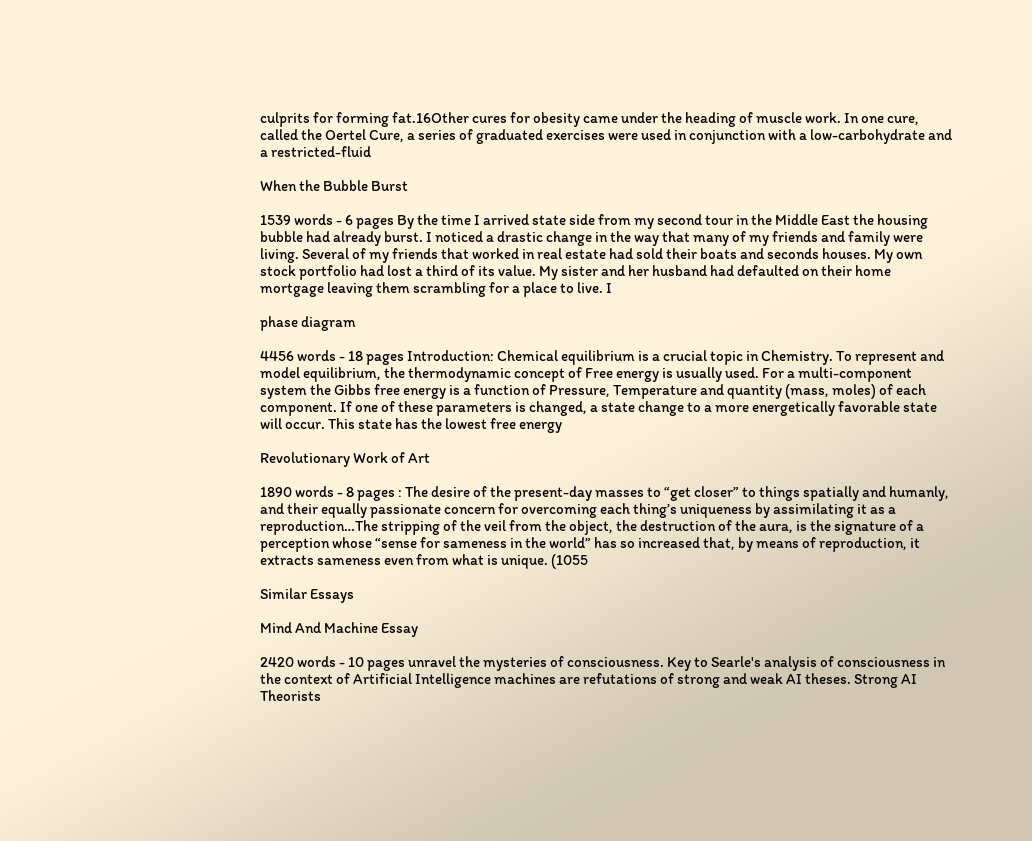culprits for forming fat.16Other cures for obesity came under the heading of muscle work. In one cure, called the Oertel Cure, a series of graduated exercises were used in conjunction with a low-carbohydrate and a restricted-fluid

When the Bubble Burst

1539 words - 6 pages By the time I arrived state side from my second tour in the Middle East the housing bubble had already burst. I noticed a drastic change in the way that many of my friends and family were living. Several of my friends that worked in real estate had sold their boats and seconds houses. My own stock portfolio had lost a third of its value. My sister and her husband had defaulted on their home mortgage leaving them scrambling for a place to live. I

phase diagram

4456 words - 18 pages Introduction: Chemical equilibrium is a crucial topic in Chemistry. To represent and model equilibrium, the thermodynamic concept of Free energy is usually used. For a multi-component system the Gibbs free energy is a function of Pressure, Temperature and quantity (mass, moles) of each component. If one of these parameters is changed, a state change to a more energetically favorable state will occur. This state has the lowest free energy

Revolutionary Work of Art

1890 words - 8 pages : The desire of the present-day masses to “get closer” to things spatially and humanly, and their equally passionate concern for overcoming each thing’s uniqueness by assimilating it as a reproduction…The stripping of the veil from the object, the destruction of the aura, is the signature of a perception whose “sense for sameness in the world” has so increased that, by means of reproduction, it extracts sameness even from what is unique. (1055

Similar Essays

Mind And Machine Essay

2420 words - 10 pages unravel the mysteries of consciousness. Key to Searle's analysis of consciousness in the context of Artificial Intelligence machines are refutations of strong and weak AI theses. Strong AI Theorists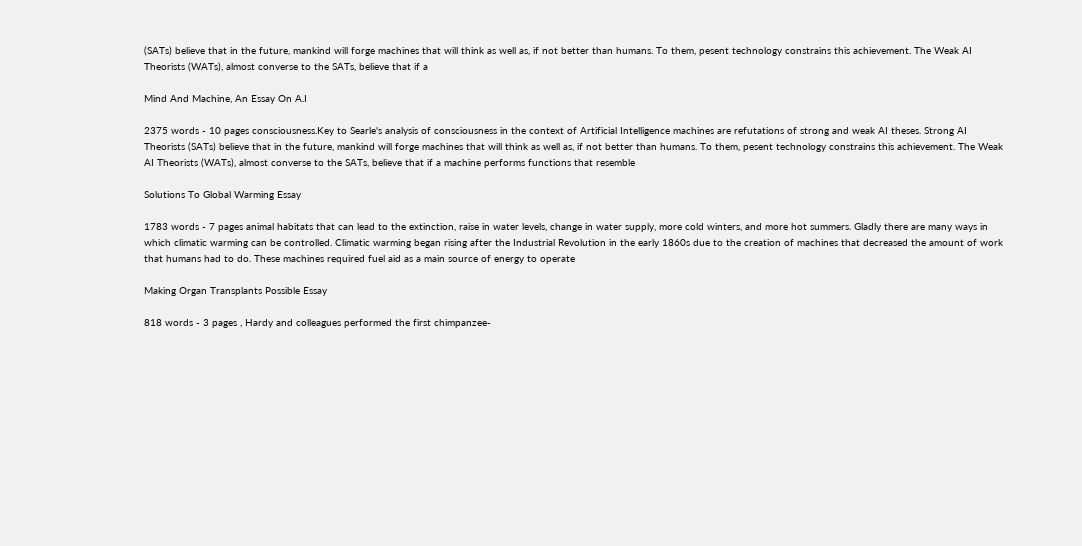(SATs) believe that in the future, mankind will forge machines that will think as well as, if not better than humans. To them, pesent technology constrains this achievement. The Weak AI Theorists (WATs), almost converse to the SATs, believe that if a

Mind And Machine, An Essay On A.I

2375 words - 10 pages consciousness.Key to Searle's analysis of consciousness in the context of Artificial Intelligence machines are refutations of strong and weak AI theses. Strong AI Theorists (SATs) believe that in the future, mankind will forge machines that will think as well as, if not better than humans. To them, pesent technology constrains this achievement. The Weak AI Theorists (WATs), almost converse to the SATs, believe that if a machine performs functions that resemble

Solutions To Global Warming Essay

1783 words - 7 pages animal habitats that can lead to the extinction, raise in water levels, change in water supply, more cold winters, and more hot summers. Gladly there are many ways in which climatic warming can be controlled. Climatic warming began rising after the Industrial Revolution in the early 1860s due to the creation of machines that decreased the amount of work that humans had to do. These machines required fuel aid as a main source of energy to operate

Making Organ Transplants Possible Essay

818 words - 3 pages , Hardy and colleagues performed the first chimpanzee-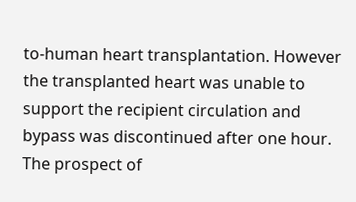to-human heart transplantation. However the transplanted heart was unable to support the recipient circulation and bypass was discontinued after one hour. The prospect of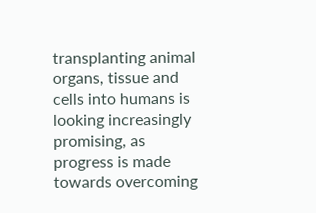transplanting animal organs, tissue and cells into humans is looking increasingly promising, as progress is made towards overcoming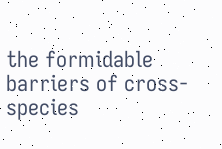the formidable barriers of cross-species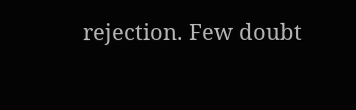rejection. Few doubt